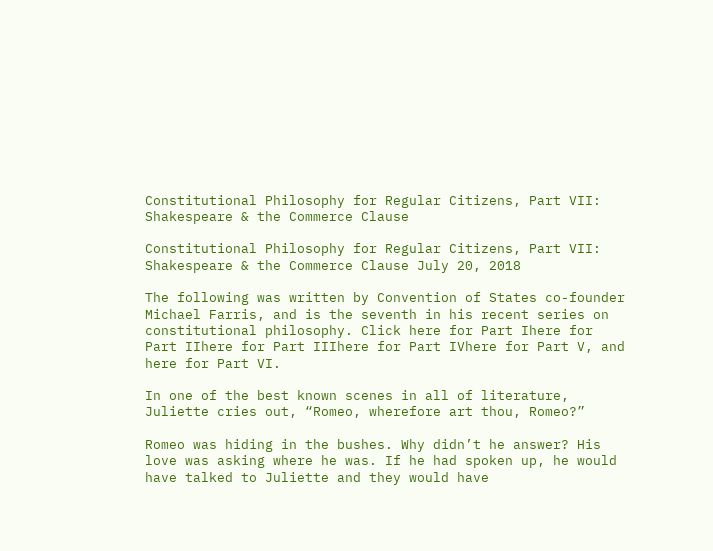Constitutional Philosophy for Regular Citizens, Part VII: Shakespeare & the Commerce Clause

Constitutional Philosophy for Regular Citizens, Part VII: Shakespeare & the Commerce Clause July 20, 2018

The following was written by Convention of States co-founder Michael Farris, and is the seventh in his recent series on constitutional philosophy. Click here for Part Ihere for Part IIhere for Part IIIhere for Part IVhere for Part V, and here for Part VI.

In one of the best known scenes in all of literature, Juliette cries out, “Romeo, wherefore art thou, Romeo?”

Romeo was hiding in the bushes. Why didn’t he answer? His love was asking where he was. If he had spoken up, he would have talked to Juliette and they would have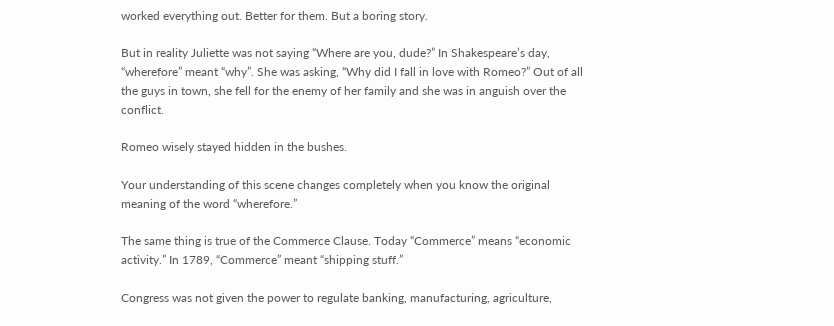worked everything out. Better for them. But a boring story.

But in reality Juliette was not saying “Where are you, dude?” In Shakespeare’s day, “wherefore” meant “why”. She was asking, “Why did I fall in love with Romeo?” Out of all the guys in town, she fell for the enemy of her family and she was in anguish over the conflict.

Romeo wisely stayed hidden in the bushes.

Your understanding of this scene changes completely when you know the original meaning of the word “wherefore.”

The same thing is true of the Commerce Clause. Today “Commerce” means “economic activity.” In 1789, “Commerce” meant “shipping stuff.”

Congress was not given the power to regulate banking, manufacturing, agriculture,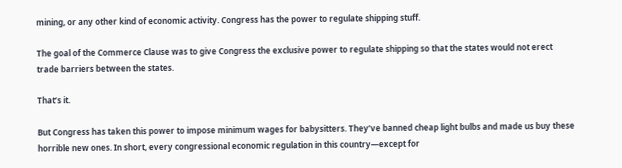mining, or any other kind of economic activity. Congress has the power to regulate shipping stuff.

The goal of the Commerce Clause was to give Congress the exclusive power to regulate shipping so that the states would not erect trade barriers between the states.

That’s it.

But Congress has taken this power to impose minimum wages for babysitters. They’ve banned cheap light bulbs and made us buy these horrible new ones. In short, every congressional economic regulation in this country—except for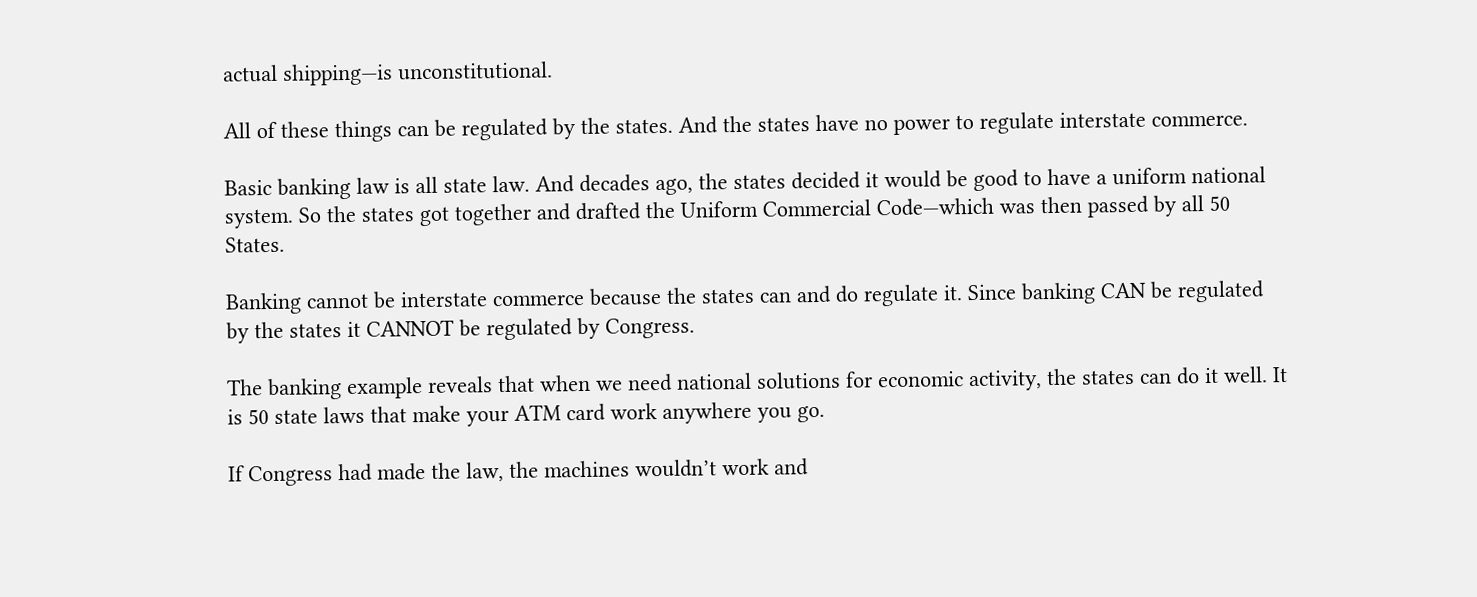actual shipping—is unconstitutional.

All of these things can be regulated by the states. And the states have no power to regulate interstate commerce.

Basic banking law is all state law. And decades ago, the states decided it would be good to have a uniform national system. So the states got together and drafted the Uniform Commercial Code—which was then passed by all 50 States.

Banking cannot be interstate commerce because the states can and do regulate it. Since banking CAN be regulated by the states it CANNOT be regulated by Congress.

The banking example reveals that when we need national solutions for economic activity, the states can do it well. It is 50 state laws that make your ATM card work anywhere you go.

If Congress had made the law, the machines wouldn’t work and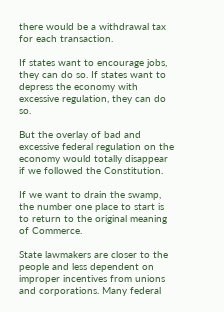there would be a withdrawal tax for each transaction.

If states want to encourage jobs, they can do so. If states want to depress the economy with excessive regulation, they can do so.

But the overlay of bad and excessive federal regulation on the economy would totally disappear if we followed the Constitution.

If we want to drain the swamp, the number one place to start is to return to the original meaning of Commerce.

State lawmakers are closer to the people and less dependent on improper incentives from unions and corporations. Many federal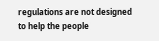regulations are not designed to help the people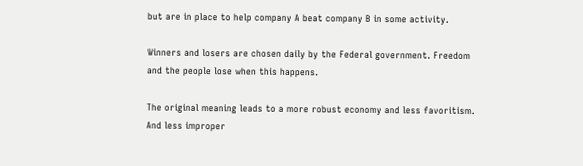but are in place to help company A beat company B in some activity.

Winners and losers are chosen daily by the Federal government. Freedom and the people lose when this happens.

The original meaning leads to a more robust economy and less favoritism. And less improper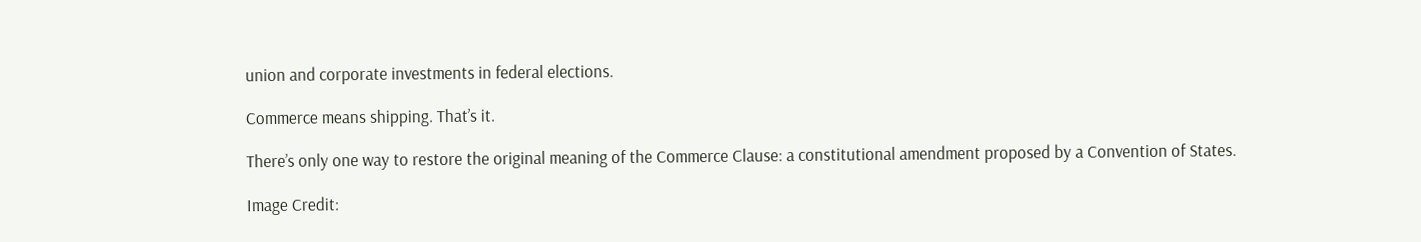union and corporate investments in federal elections.

Commerce means shipping. That’s it.

There’s only one way to restore the original meaning of the Commerce Clause: a constitutional amendment proposed by a Convention of States.

Image Credit: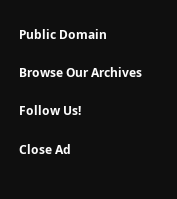Public Domain

Browse Our Archives

Follow Us!

Close Ad